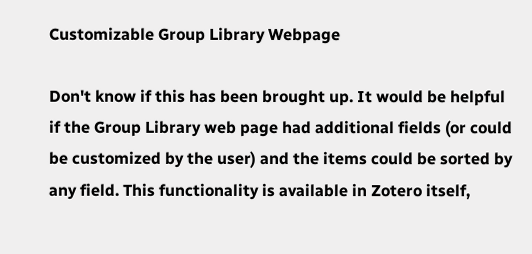Customizable Group Library Webpage

Don't know if this has been brought up. It would be helpful if the Group Library web page had additional fields (or could be customized by the user) and the items could be sorted by any field. This functionality is available in Zotero itself,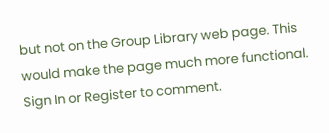but not on the Group Library web page. This would make the page much more functional.
Sign In or Register to comment.